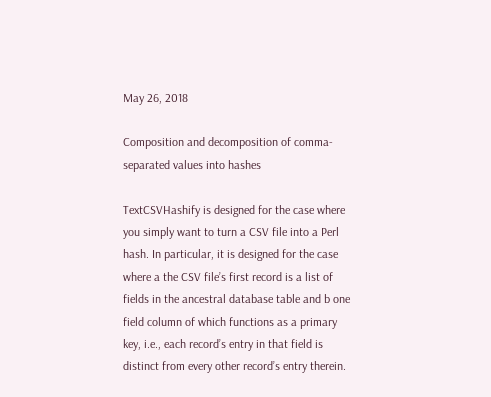May 26, 2018

Composition and decomposition of comma-separated values into hashes

TextCSVHashify is designed for the case where you simply want to turn a CSV file into a Perl hash. In particular, it is designed for the case where a the CSV file’s first record is a list of fields in the ancestral database table and b one field column of which functions as a primary key, i.e., each record’s entry in that field is distinct from every other record’s entry therein.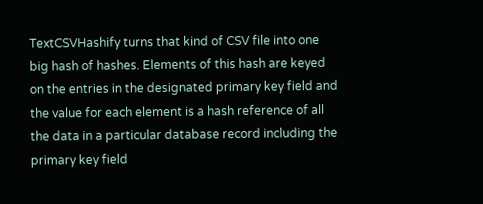TextCSVHashify turns that kind of CSV file into one big hash of hashes. Elements of this hash are keyed on the entries in the designated primary key field and the value for each element is a hash reference of all the data in a particular database record including the primary key field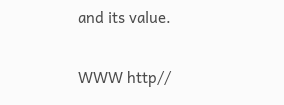and its value.

WWW http//